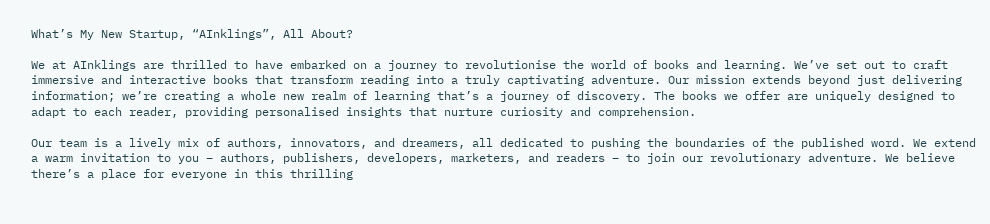What’s My New Startup, “AInklings”, All About?

We at AInklings are thrilled to have embarked on a journey to revolutionise the world of books and learning. We’ve set out to craft immersive and interactive books that transform reading into a truly captivating adventure. Our mission extends beyond just delivering information; we’re creating a whole new realm of learning that’s a journey of discovery. The books we offer are uniquely designed to adapt to each reader, providing personalised insights that nurture curiosity and comprehension.

Our team is a lively mix of authors, innovators, and dreamers, all dedicated to pushing the boundaries of the published word. We extend a warm invitation to you – authors, publishers, developers, marketers, and readers – to join our revolutionary adventure. We believe there’s a place for everyone in this thrilling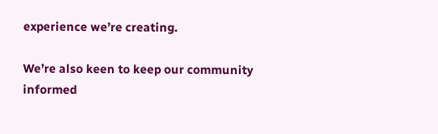experience we’re creating.

We’re also keen to keep our community informed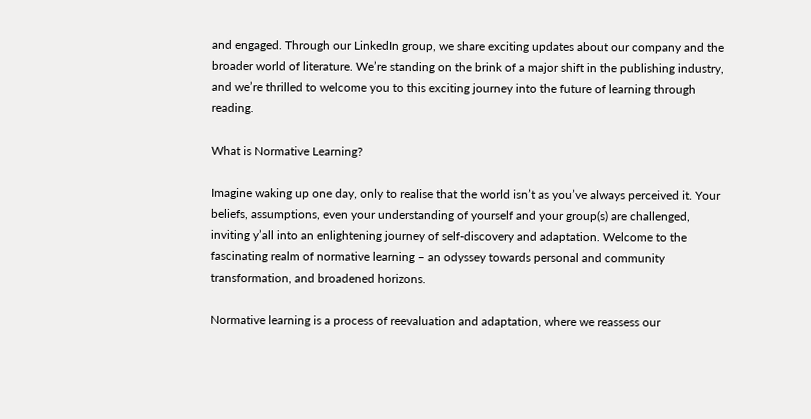and engaged. Through our LinkedIn group, we share exciting updates about our company and the broader world of literature. We’re standing on the brink of a major shift in the publishing industry, and we’re thrilled to welcome you to this exciting journey into the future of learning through reading.

What is Normative Learning?

Imagine waking up one day, only to realise that the world isn’t as you’ve always perceived it. Your beliefs, assumptions, even your understanding of yourself and your group(s) are challenged, inviting y’all into an enlightening journey of self-discovery and adaptation. Welcome to the fascinating realm of normative learning – an odyssey towards personal and community transformation, and broadened horizons.

Normative learning is a process of reevaluation and adaptation, where we reassess our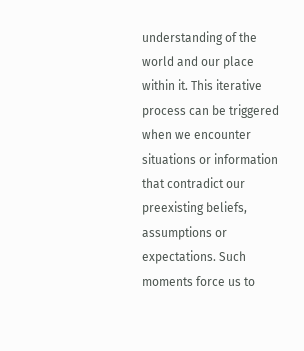understanding of the world and our place within it. This iterative process can be triggered when we encounter situations or information that contradict our preexisting beliefs, assumptions or expectations. Such moments force us to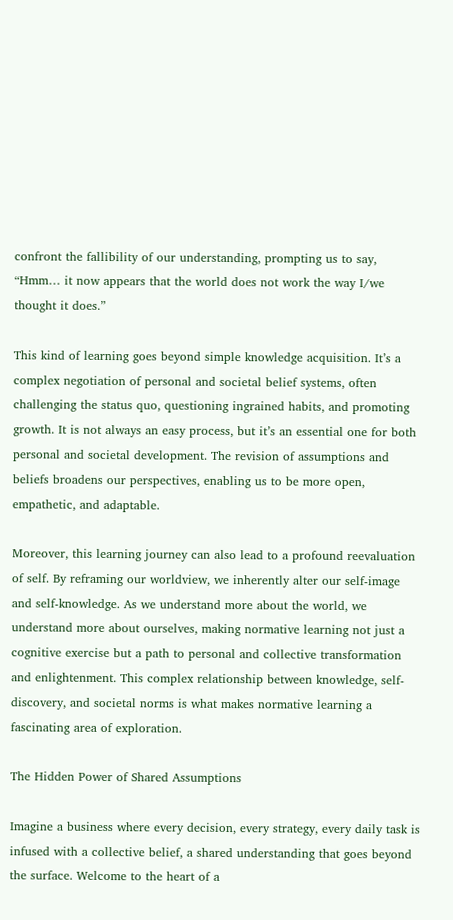confront the fallibility of our understanding, prompting us to say, “Hmm… it now appears that the world does not work the way I/we thought it does.”

This kind of learning goes beyond simple knowledge acquisition. It’s a complex negotiation of personal and societal belief systems, often challenging the status quo, questioning ingrained habits, and promoting growth. It is not always an easy process, but it’s an essential one for both personal and societal development. The revision of assumptions and beliefs broadens our perspectives, enabling us to be more open, empathetic, and adaptable.

Moreover, this learning journey can also lead to a profound reevaluation of self. By reframing our worldview, we inherently alter our self-image and self-knowledge. As we understand more about the world, we understand more about ourselves, making normative learning not just a cognitive exercise but a path to personal and collective transformation and enlightenment. This complex relationship between knowledge, self-discovery, and societal norms is what makes normative learning a fascinating area of exploration.

The Hidden Power of Shared Assumptions

Imagine a business where every decision, every strategy, every daily task is infused with a collective belief, a shared understanding that goes beyond the surface. Welcome to the heart of a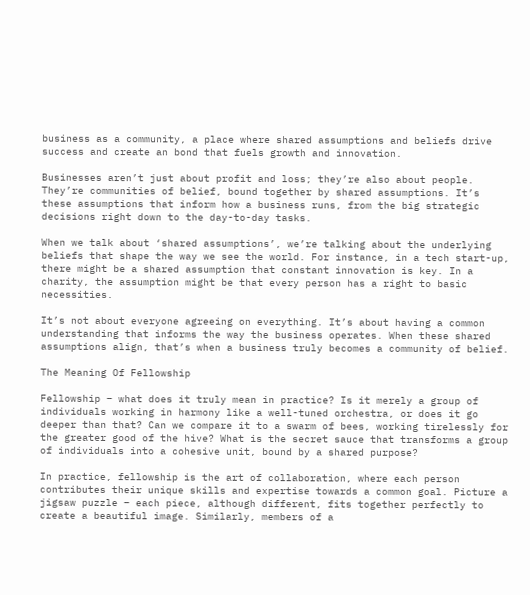business as a community, a place where shared assumptions and beliefs drive success and create an bond that fuels growth and innovation.

Businesses aren’t just about profit and loss; they’re also about people. They’re communities of belief, bound together by shared assumptions. It’s these assumptions that inform how a business runs, from the big strategic decisions right down to the day-to-day tasks.

When we talk about ‘shared assumptions’, we’re talking about the underlying beliefs that shape the way we see the world. For instance, in a tech start-up, there might be a shared assumption that constant innovation is key. In a charity, the assumption might be that every person has a right to basic necessities.

It’s not about everyone agreeing on everything. It’s about having a common understanding that informs the way the business operates. When these shared assumptions align, that’s when a business truly becomes a community of belief.

The Meaning Of Fellowship

Fellowship – what does it truly mean in practice? Is it merely a group of individuals working in harmony like a well-tuned orchestra, or does it go deeper than that? Can we compare it to a swarm of bees, working tirelessly for the greater good of the hive? What is the secret sauce that transforms a group of individuals into a cohesive unit, bound by a shared purpose?

In practice, fellowship is the art of collaboration, where each person contributes their unique skills and expertise towards a common goal. Picture a jigsaw puzzle – each piece, although different, fits together perfectly to create a beautiful image. Similarly, members of a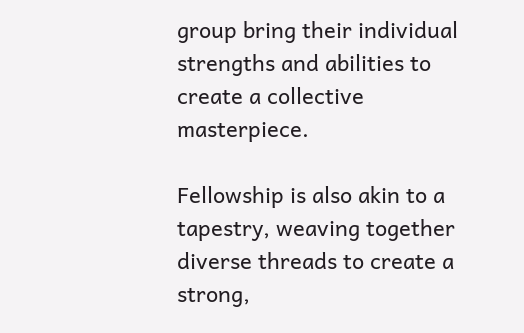group bring their individual strengths and abilities to create a collective masterpiece.

Fellowship is also akin to a tapestry, weaving together diverse threads to create a strong,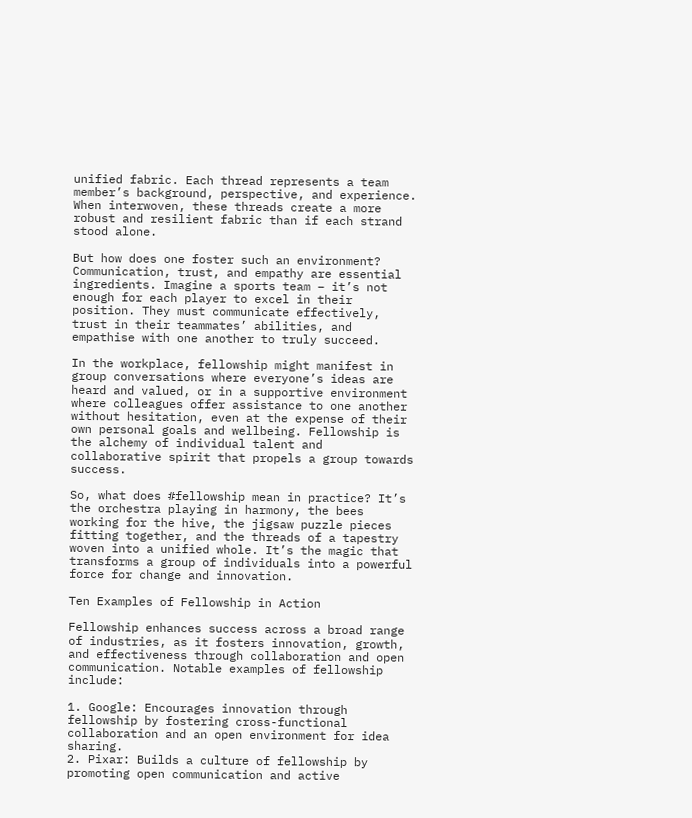unified fabric. Each thread represents a team member’s background, perspective, and experience. When interwoven, these threads create a more robust and resilient fabric than if each strand stood alone.

But how does one foster such an environment? Communication, trust, and empathy are essential ingredients. Imagine a sports team – it’s not enough for each player to excel in their position. They must communicate effectively, trust in their teammates’ abilities, and empathise with one another to truly succeed.

In the workplace, fellowship might manifest in group conversations where everyone’s ideas are heard and valued, or in a supportive environment where colleagues offer assistance to one another without hesitation, even at the expense of their own personal goals and wellbeing. Fellowship is the alchemy of individual talent and collaborative spirit that propels a group towards success.

So, what does #fellowship mean in practice? It’s the orchestra playing in harmony, the bees working for the hive, the jigsaw puzzle pieces fitting together, and the threads of a tapestry woven into a unified whole. It’s the magic that transforms a group of individuals into a powerful force for change and innovation.

Ten Examples of Fellowship in Action

Fellowship enhances success across a broad range of industries, as it fosters innovation, growth, and effectiveness through collaboration and open communication. Notable examples of fellowship include:

1. Google: Encourages innovation through fellowship by fostering cross-functional collaboration and an open environment for idea sharing.
2. Pixar: Builds a culture of fellowship by promoting open communication and active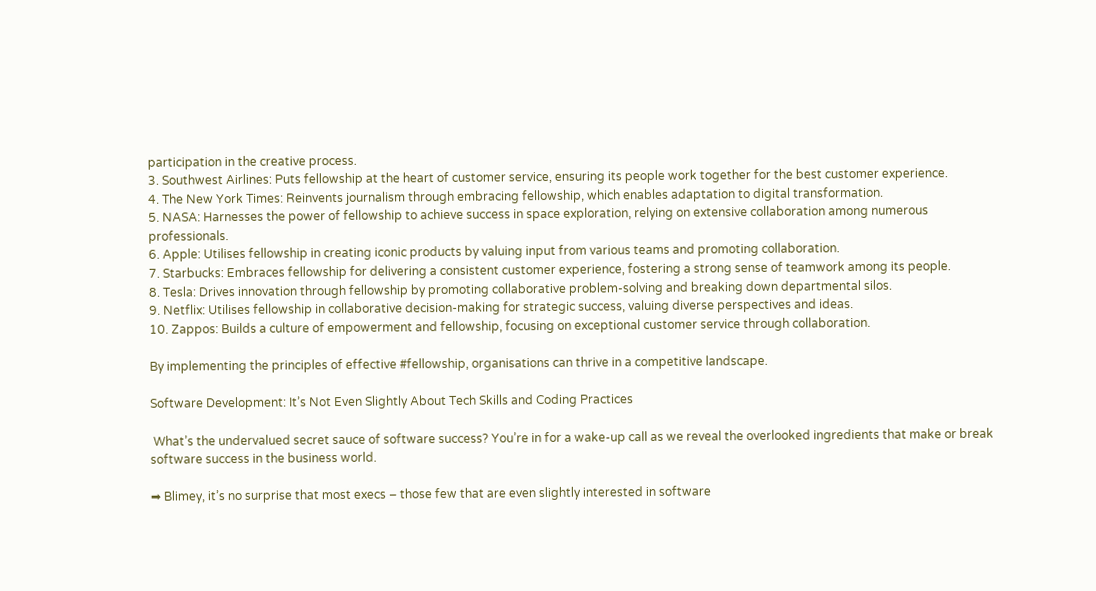participation in the creative process.
3. Southwest Airlines: Puts fellowship at the heart of customer service, ensuring its people work together for the best customer experience.
4. The New York Times: Reinvents journalism through embracing fellowship, which enables adaptation to digital transformation.
5. NASA: Harnesses the power of fellowship to achieve success in space exploration, relying on extensive collaboration among numerous professionals.
6. Apple: Utilises fellowship in creating iconic products by valuing input from various teams and promoting collaboration.
7. Starbucks: Embraces fellowship for delivering a consistent customer experience, fostering a strong sense of teamwork among its people.
8. Tesla: Drives innovation through fellowship by promoting collaborative problem-solving and breaking down departmental silos.
9. Netflix: Utilises fellowship in collaborative decision-making for strategic success, valuing diverse perspectives and ideas.
10. Zappos: Builds a culture of empowerment and fellowship, focusing on exceptional customer service through collaboration.

By implementing the principles of effective #fellowship, organisations can thrive in a competitive landscape.

Software Development: It’s Not Even Slightly About Tech Skills and Coding Practices

 What’s the undervalued secret sauce of software success? You’re in for a wake-up call as we reveal the overlooked ingredients that make or break software success in the business world.

➡ Blimey, it’s no surprise that most execs – those few that are even slightly interested in software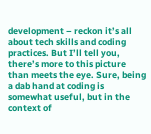development – reckon it’s all about tech skills and coding practices. But I’ll tell you, there’s more to this picture than meets the eye. Sure, being a dab hand at coding is somewhat useful, but in the context of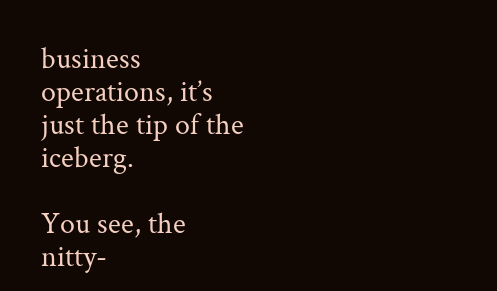business operations, it’s just the tip of the iceberg.

You see, the nitty-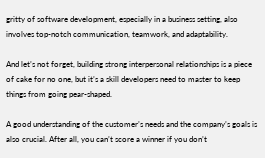gritty of software development, especially in a business setting, also involves top-notch communication, teamwork, and adaptability.

And let’s not forget, building strong interpersonal relationships is a piece of cake for no one, but it’s a skill developers need to master to keep things from going pear-shaped.

A good understanding of the customer’s needs and the company’s goals is also crucial. After all, you can’t score a winner if you don’t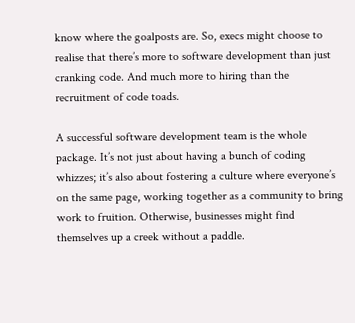know where the goalposts are. So, execs might choose to realise that there’s more to software development than just cranking code. And much more to hiring than the recruitment of code toads.

A successful software development team is the whole package. It’s not just about having a bunch of coding whizzes; it’s also about fostering a culture where everyone’s on the same page, working together as a community to bring work to fruition. Otherwise, businesses might find themselves up a creek without a paddle.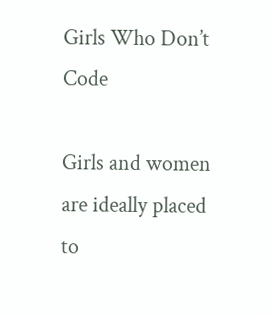Girls Who Don’t Code

Girls and women are ideally placed to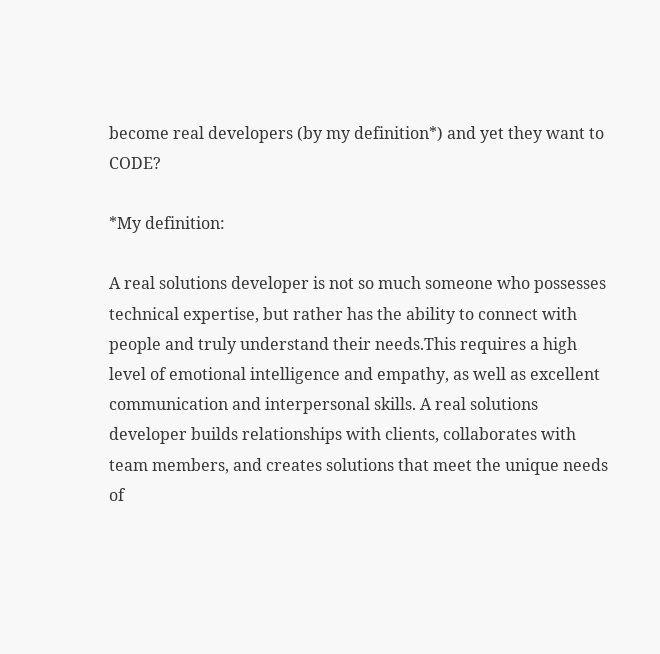become real developers (by my definition*) and yet they want to CODE?

*My definition:

A real solutions developer is not so much someone who possesses technical expertise, but rather has the ability to connect with people and truly understand their needs.This requires a high level of emotional intelligence and empathy, as well as excellent communication and interpersonal skills. A real solutions developer builds relationships with clients, collaborates with team members, and creates solutions that meet the unique needs of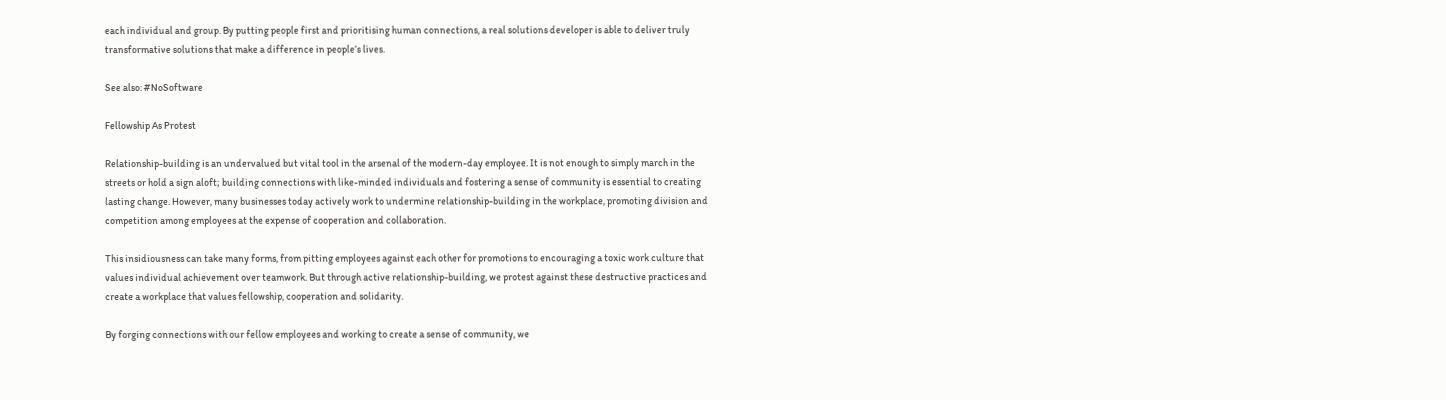each individual and group. By putting people first and prioritising human connections, a real solutions developer is able to deliver truly transformative solutions that make a difference in people’s lives.

See also: #NoSoftware

Fellowship As Protest

Relationship-building is an undervalued but vital tool in the arsenal of the modern-day employee. It is not enough to simply march in the streets or hold a sign aloft; building connections with like-minded individuals and fostering a sense of community is essential to creating lasting change. However, many businesses today actively work to undermine relationship-building in the workplace, promoting division and competition among employees at the expense of cooperation and collaboration.

This insidiousness can take many forms, from pitting employees against each other for promotions to encouraging a toxic work culture that values individual achievement over teamwork. But through active relationship-building, we protest against these destructive practices and create a workplace that values fellowship, cooperation and solidarity.

By forging connections with our fellow employees and working to create a sense of community, we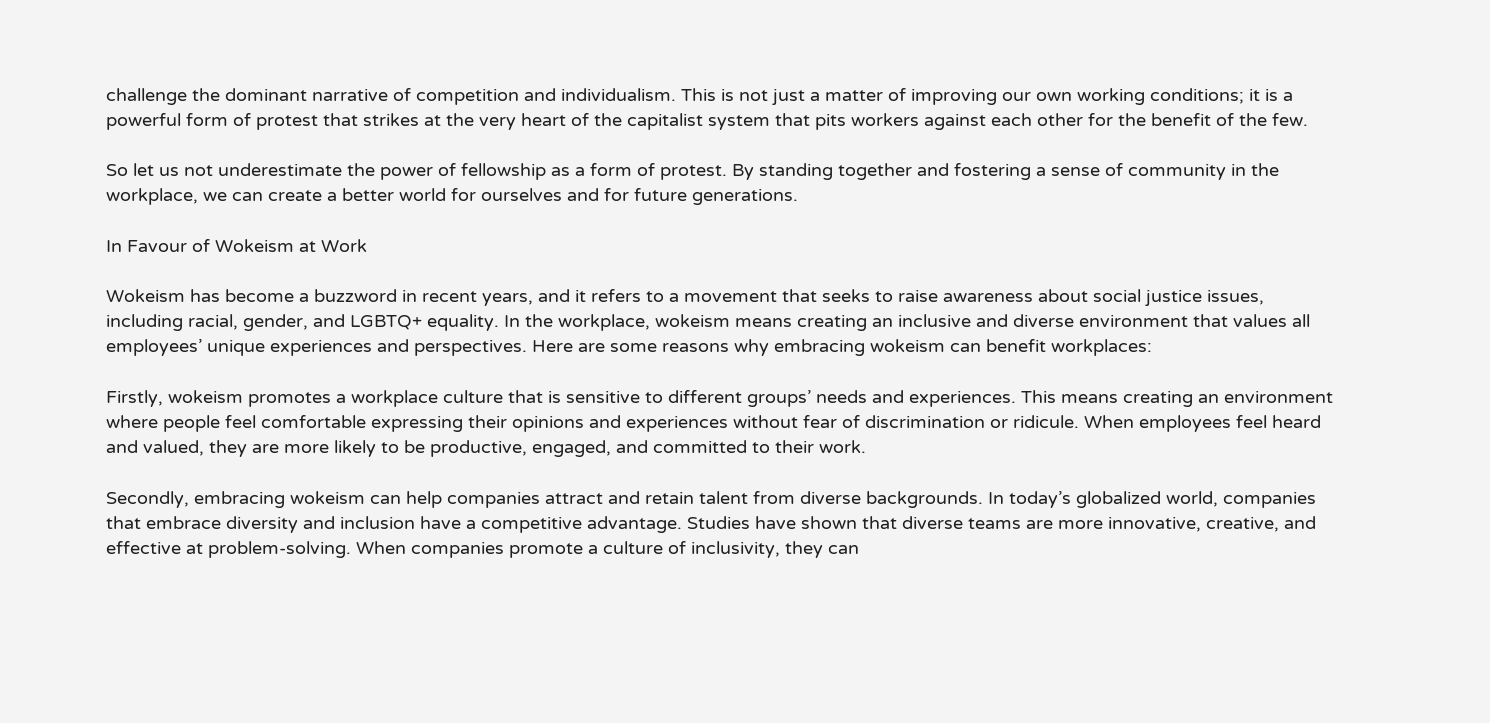challenge the dominant narrative of competition and individualism. This is not just a matter of improving our own working conditions; it is a powerful form of protest that strikes at the very heart of the capitalist system that pits workers against each other for the benefit of the few.

So let us not underestimate the power of fellowship as a form of protest. By standing together and fostering a sense of community in the workplace, we can create a better world for ourselves and for future generations.

In Favour of Wokeism at Work

Wokeism has become a buzzword in recent years, and it refers to a movement that seeks to raise awareness about social justice issues, including racial, gender, and LGBTQ+ equality. In the workplace, wokeism means creating an inclusive and diverse environment that values all employees’ unique experiences and perspectives. Here are some reasons why embracing wokeism can benefit workplaces:

Firstly, wokeism promotes a workplace culture that is sensitive to different groups’ needs and experiences. This means creating an environment where people feel comfortable expressing their opinions and experiences without fear of discrimination or ridicule. When employees feel heard and valued, they are more likely to be productive, engaged, and committed to their work.

Secondly, embracing wokeism can help companies attract and retain talent from diverse backgrounds. In today’s globalized world, companies that embrace diversity and inclusion have a competitive advantage. Studies have shown that diverse teams are more innovative, creative, and effective at problem-solving. When companies promote a culture of inclusivity, they can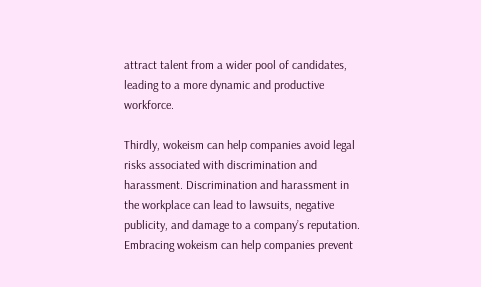attract talent from a wider pool of candidates, leading to a more dynamic and productive workforce.

Thirdly, wokeism can help companies avoid legal risks associated with discrimination and harassment. Discrimination and harassment in the workplace can lead to lawsuits, negative publicity, and damage to a company’s reputation. Embracing wokeism can help companies prevent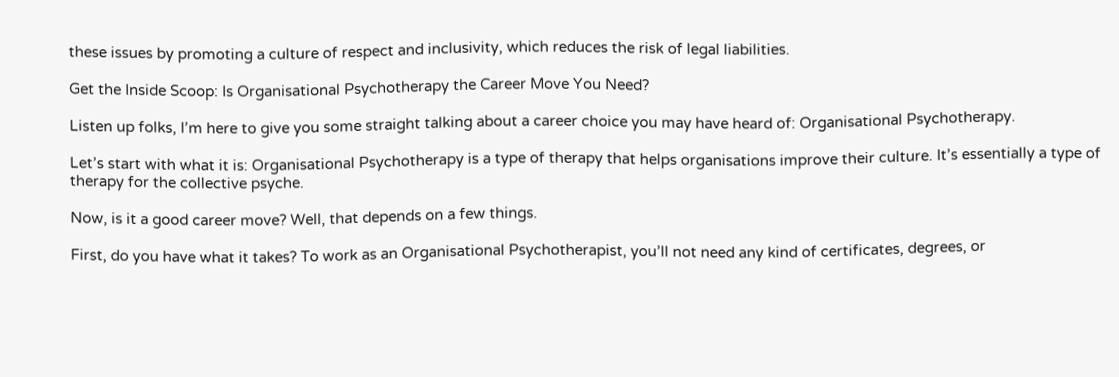these issues by promoting a culture of respect and inclusivity, which reduces the risk of legal liabilities.

Get the Inside Scoop: Is Organisational Psychotherapy the Career Move You Need?

Listen up folks, I’m here to give you some straight talking about a career choice you may have heard of: Organisational Psychotherapy.

Let’s start with what it is: Organisational Psychotherapy is a type of therapy that helps organisations improve their culture. It’s essentially a type of therapy for the collective psyche.

Now, is it a good career move? Well, that depends on a few things.

First, do you have what it takes? To work as an Organisational Psychotherapist, you’ll not need any kind of certificates, degrees, or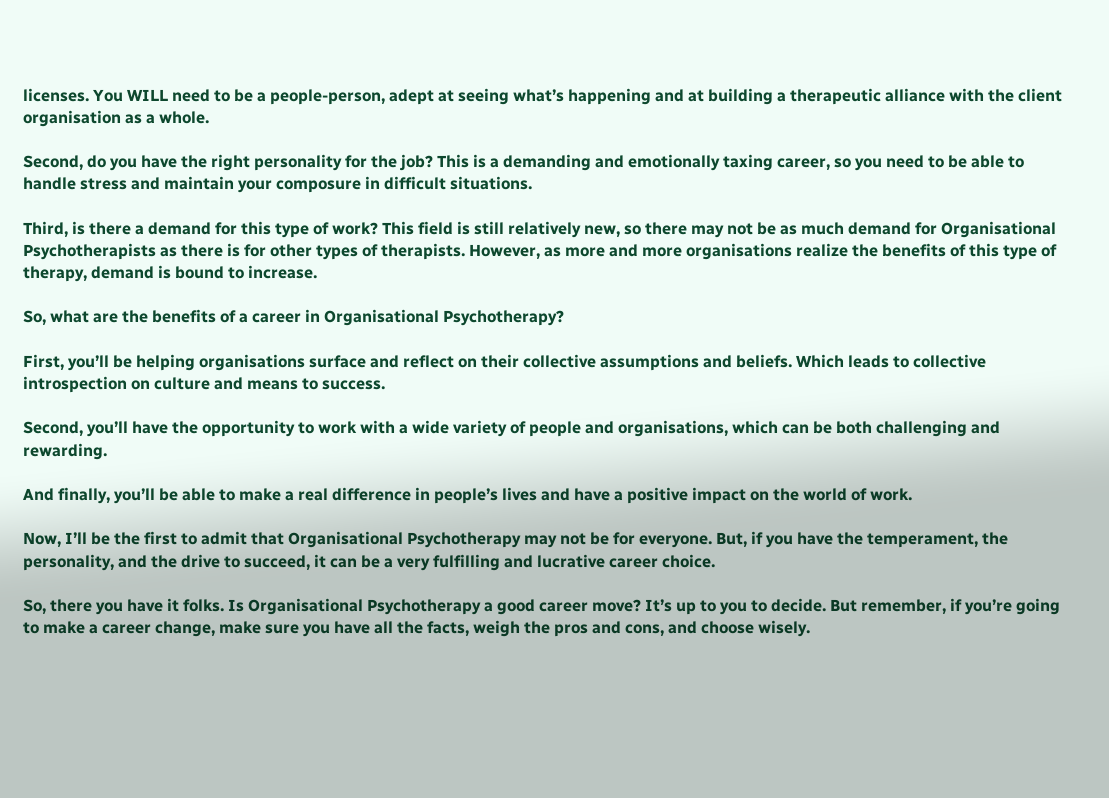licenses. You WILL need to be a people-person, adept at seeing what’s happening and at building a therapeutic alliance with the client organisation as a whole.

Second, do you have the right personality for the job? This is a demanding and emotionally taxing career, so you need to be able to handle stress and maintain your composure in difficult situations.

Third, is there a demand for this type of work? This field is still relatively new, so there may not be as much demand for Organisational Psychotherapists as there is for other types of therapists. However, as more and more organisations realize the benefits of this type of therapy, demand is bound to increase.

So, what are the benefits of a career in Organisational Psychotherapy?

First, you’ll be helping organisations surface and reflect on their collective assumptions and beliefs. Which leads to collective introspection on culture and means to success.

Second, you’ll have the opportunity to work with a wide variety of people and organisations, which can be both challenging and rewarding.

And finally, you’ll be able to make a real difference in people’s lives and have a positive impact on the world of work.

Now, I’ll be the first to admit that Organisational Psychotherapy may not be for everyone. But, if you have the temperament, the personality, and the drive to succeed, it can be a very fulfilling and lucrative career choice.

So, there you have it folks. Is Organisational Psychotherapy a good career move? It’s up to you to decide. But remember, if you’re going to make a career change, make sure you have all the facts, weigh the pros and cons, and choose wisely.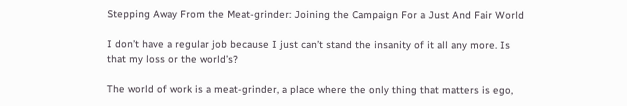Stepping Away From the Meat-grinder: Joining the Campaign For a Just And Fair World

I don’t have a regular job because I just can’t stand the insanity of it all any more. Is that my loss or the world’s?

The world of work is a meat-grinder, a place where the only thing that matters is ego,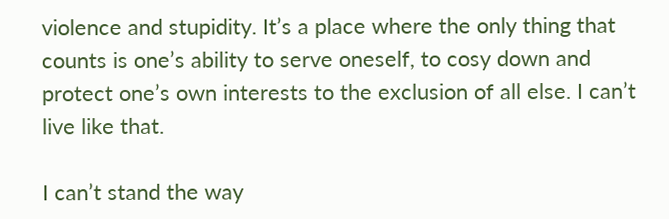violence and stupidity. It’s a place where the only thing that counts is one’s ability to serve oneself, to cosy down and protect one’s own interests to the exclusion of all else. I can’t live like that.

I can’t stand the way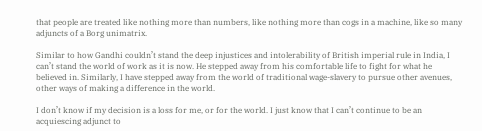that people are treated like nothing more than numbers, like nothing more than cogs in a machine, like so many adjuncts of a Borg unimatrix.

Similar to how Gandhi couldn’t stand the deep injustices and intolerability of British imperial rule in India, I can’t stand the world of work as it is now. He stepped away from his comfortable life to fight for what he believed in. Similarly, I have stepped away from the world of traditional wage-slavery to pursue other avenues, other ways of making a difference in the world.

I don’t know if my decision is a loss for me, or for the world. I just know that I can’t continue to be an acquiescing adjunct to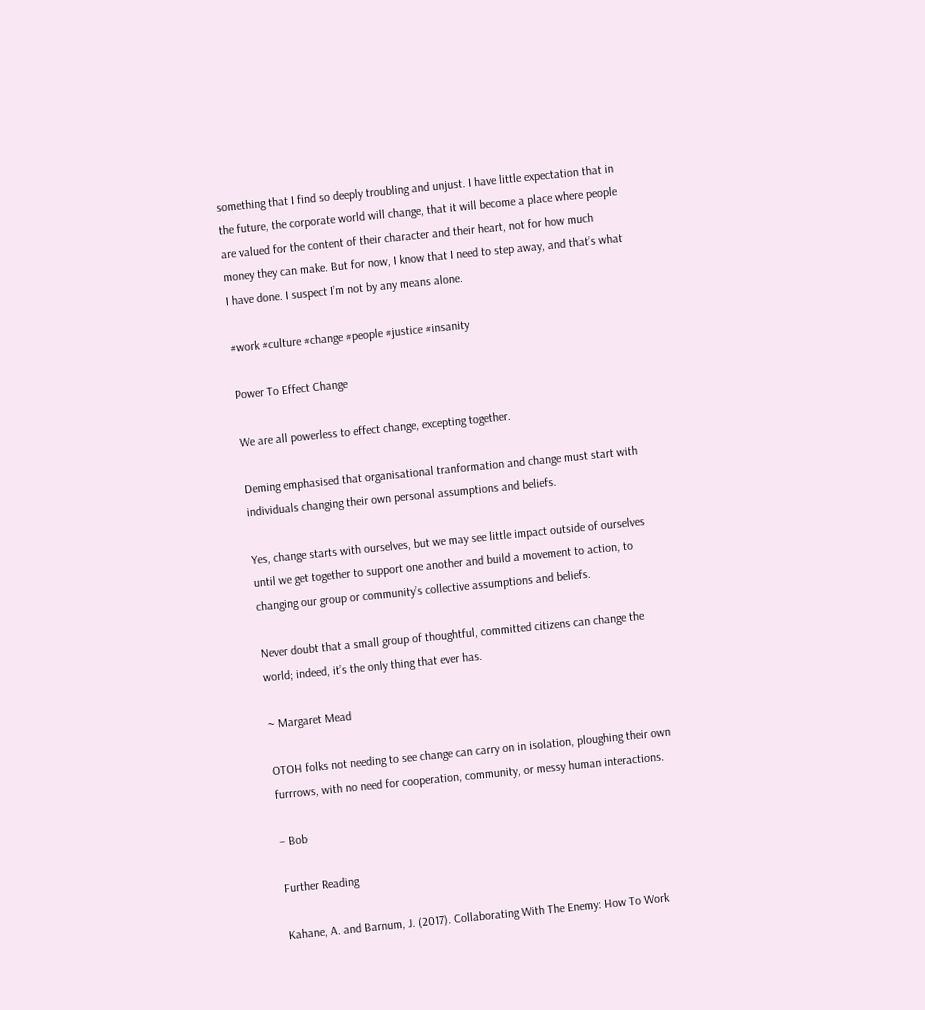something that I find so deeply troubling and unjust. I have little expectation that in the future, the corporate world will change, that it will become a place where people are valued for the content of their character and their heart, not for how much money they can make. But for now, I know that I need to step away, and that’s what I have done. I suspect I’m not by any means alone.

#work #culture #change #people #justice #insanity

Power To Effect Change

We are all powerless to effect change, excepting together.

Deming emphasised that organisational tranformation and change must start with individuals changing their own personal assumptions and beliefs.

Yes, change starts with ourselves, but we may see little impact outside of ourselves until we get together to support one another and build a movement to action, to changing our group or community’s collective assumptions and beliefs.

Never doubt that a small group of thoughtful, committed citizens can change the world; indeed, it’s the only thing that ever has.

~ Margaret Mead

OTOH folks not needing to see change can carry on in isolation, ploughing their own furrrows, with no need for cooperation, community, or messy human interactions.

– Bob

Further Reading

Kahane, A. and Barnum, J. (2017). Collaborating With The Enemy: How To Work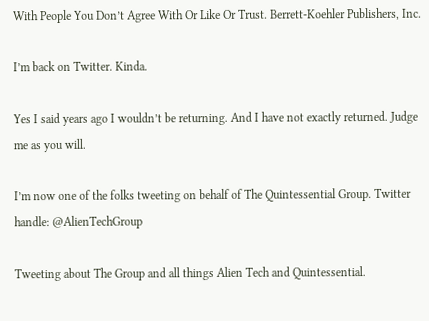With People You Don’t Agree With Or Like Or Trust. Berrett-Koehler Publishers, Inc.

I’m back on Twitter. Kinda.

Yes I said years ago I wouldn’t be returning. And I have not exactly returned. Judge me as you will.

I’m now one of the folks tweeting on behalf of The Quintessential Group. Twitter handle: @AlienTechGroup

Tweeting about The Group and all things Alien Tech and Quintessential.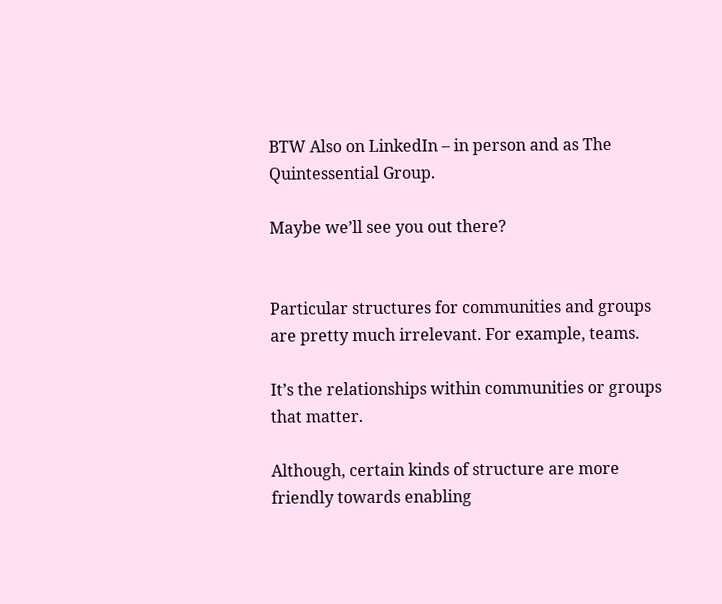BTW Also on LinkedIn – in person and as The Quintessential Group.

Maybe we’ll see you out there?


Particular structures for communities and groups are pretty much irrelevant. For example, teams.

It’s the relationships within communities or groups that matter.

Although, certain kinds of structure are more friendly towards enabling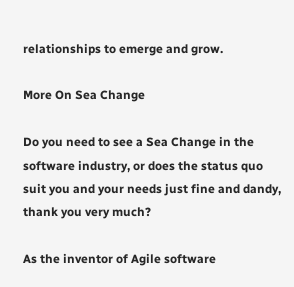relationships to emerge and grow.

More On Sea Change

Do you need to see a Sea Change in the software industry, or does the status quo suit you and your needs just fine and dandy, thank you very much?

As the inventor of Agile software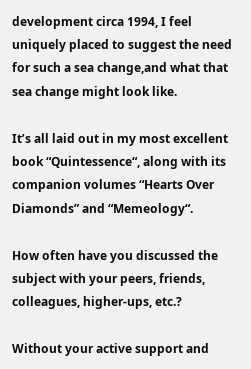development circa 1994, I feel uniquely placed to suggest the need for such a sea change,and what that sea change might look like.

It’s all laid out in my most excellent book “Quintessence“, along with its companion volumes “Hearts Over Diamonds” and “Memeology“.

How often have you discussed the subject with your peers, friends, colleagues, higher-ups, etc.?

Without your active support and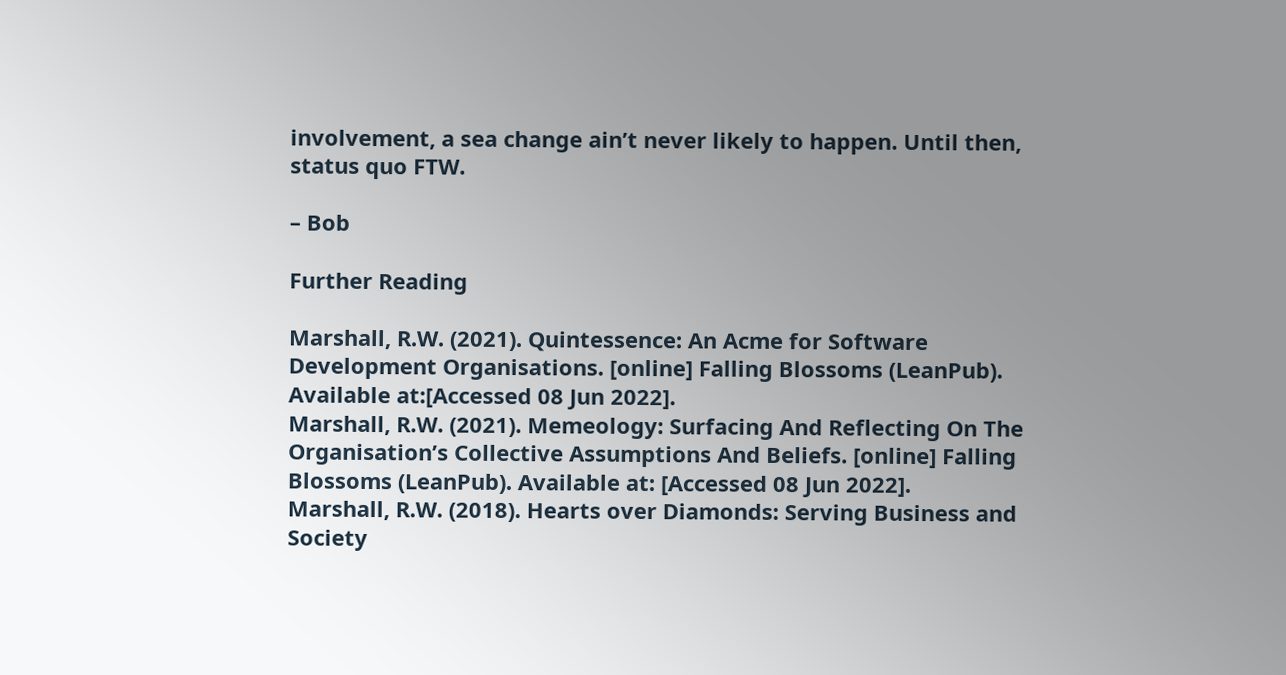involvement, a sea change ain’t never likely to happen. Until then, status quo FTW.

– Bob

Further Reading

Marshall, R.W. (2021). Quintessence: An Acme for Software Development Organisations. [online] Falling Blossoms (LeanPub). Available at:[Accessed 08 Jun 2022].
Marshall, R.W. (2021). Memeology: Surfacing And Reflecting On The Organisation’s Collective Assumptions And Beliefs. [online] Falling Blossoms (LeanPub). Available at: [Accessed 08 Jun 2022].
Marshall, R.W. (2018). Hearts over Diamonds: Serving Business and Society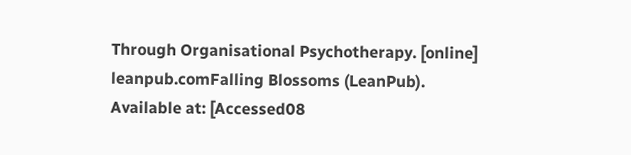Through Organisational Psychotherapy. [online] leanpub.comFalling Blossoms (LeanPub). Available at: [Accessed08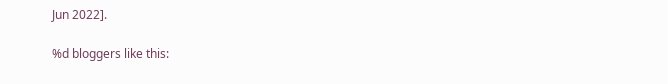Jun 2022].

%d bloggers like this: